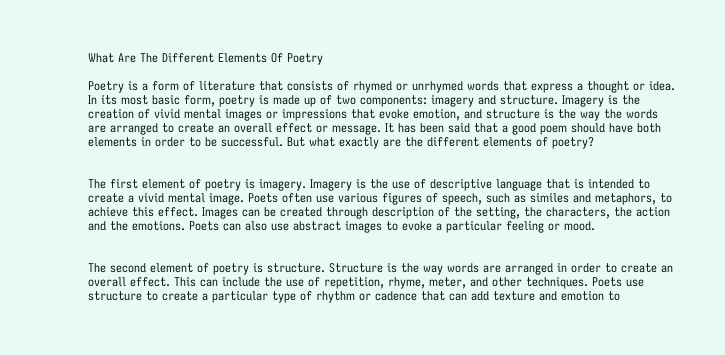What Are The Different Elements Of Poetry

Poetry is a form of literature that consists of rhymed or unrhymed words that express a thought or idea. In its most basic form, poetry is made up of two components: imagery and structure. Imagery is the creation of vivid mental images or impressions that evoke emotion, and structure is the way the words are arranged to create an overall effect or message. It has been said that a good poem should have both elements in order to be successful. But what exactly are the different elements of poetry?


The first element of poetry is imagery. Imagery is the use of descriptive language that is intended to create a vivid mental image. Poets often use various figures of speech, such as similes and metaphors, to achieve this effect. Images can be created through description of the setting, the characters, the action and the emotions. Poets can also use abstract images to evoke a particular feeling or mood.


The second element of poetry is structure. Structure is the way words are arranged in order to create an overall effect. This can include the use of repetition, rhyme, meter, and other techniques. Poets use structure to create a particular type of rhythm or cadence that can add texture and emotion to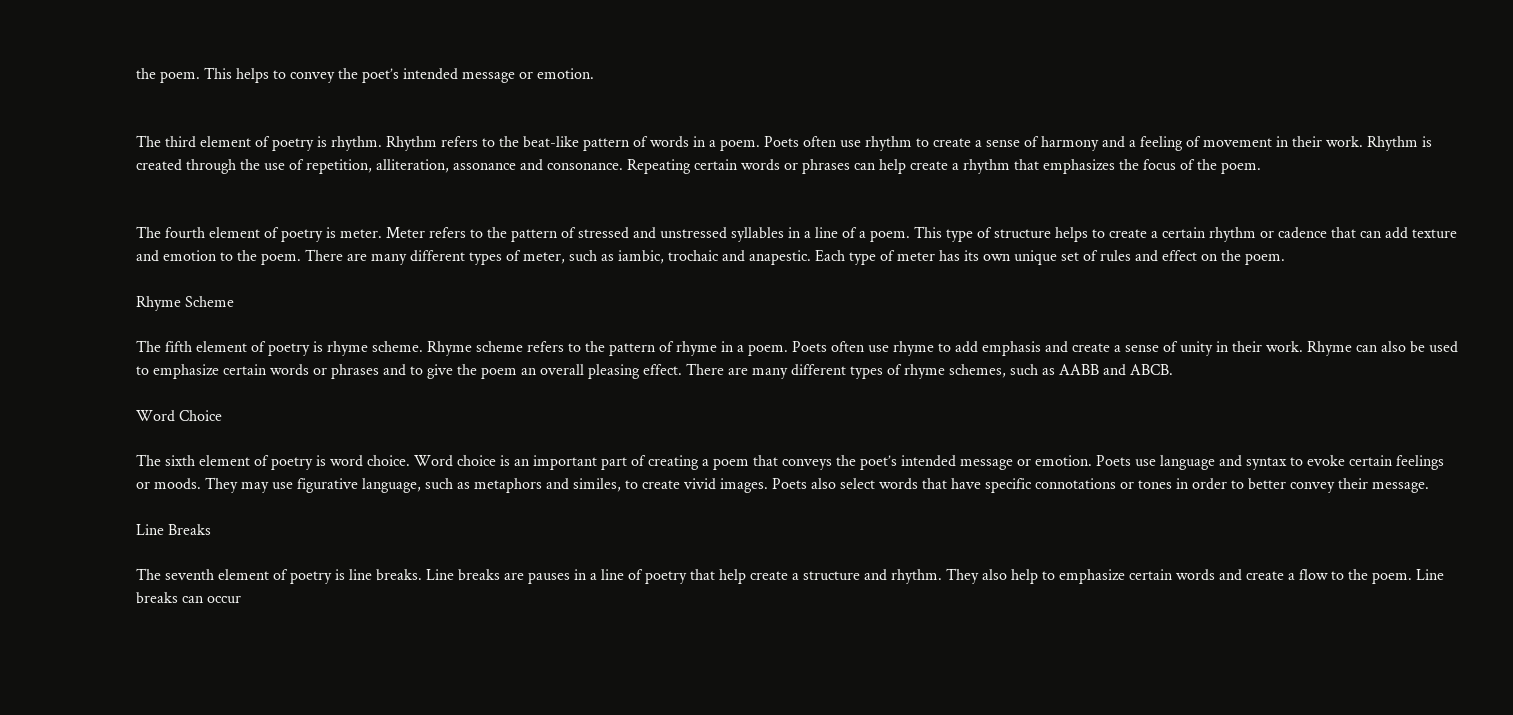the poem. This helps to convey the poet’s intended message or emotion.


The third element of poetry is rhythm. Rhythm refers to the beat-like pattern of words in a poem. Poets often use rhythm to create a sense of harmony and a feeling of movement in their work. Rhythm is created through the use of repetition, alliteration, assonance and consonance. Repeating certain words or phrases can help create a rhythm that emphasizes the focus of the poem.


The fourth element of poetry is meter. Meter refers to the pattern of stressed and unstressed syllables in a line of a poem. This type of structure helps to create a certain rhythm or cadence that can add texture and emotion to the poem. There are many different types of meter, such as iambic, trochaic and anapestic. Each type of meter has its own unique set of rules and effect on the poem.

Rhyme Scheme

The fifth element of poetry is rhyme scheme. Rhyme scheme refers to the pattern of rhyme in a poem. Poets often use rhyme to add emphasis and create a sense of unity in their work. Rhyme can also be used to emphasize certain words or phrases and to give the poem an overall pleasing effect. There are many different types of rhyme schemes, such as AABB and ABCB.

Word Choice

The sixth element of poetry is word choice. Word choice is an important part of creating a poem that conveys the poet’s intended message or emotion. Poets use language and syntax to evoke certain feelings or moods. They may use figurative language, such as metaphors and similes, to create vivid images. Poets also select words that have specific connotations or tones in order to better convey their message.

Line Breaks

The seventh element of poetry is line breaks. Line breaks are pauses in a line of poetry that help create a structure and rhythm. They also help to emphasize certain words and create a flow to the poem. Line breaks can occur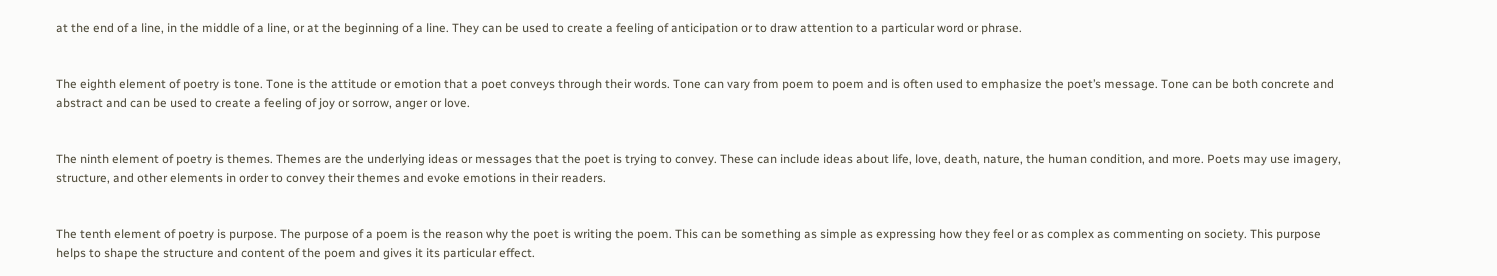at the end of a line, in the middle of a line, or at the beginning of a line. They can be used to create a feeling of anticipation or to draw attention to a particular word or phrase.


The eighth element of poetry is tone. Tone is the attitude or emotion that a poet conveys through their words. Tone can vary from poem to poem and is often used to emphasize the poet’s message. Tone can be both concrete and abstract and can be used to create a feeling of joy or sorrow, anger or love.


The ninth element of poetry is themes. Themes are the underlying ideas or messages that the poet is trying to convey. These can include ideas about life, love, death, nature, the human condition, and more. Poets may use imagery, structure, and other elements in order to convey their themes and evoke emotions in their readers.


The tenth element of poetry is purpose. The purpose of a poem is the reason why the poet is writing the poem. This can be something as simple as expressing how they feel or as complex as commenting on society. This purpose helps to shape the structure and content of the poem and gives it its particular effect.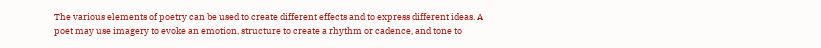The various elements of poetry can be used to create different effects and to express different ideas. A poet may use imagery to evoke an emotion, structure to create a rhythm or cadence, and tone to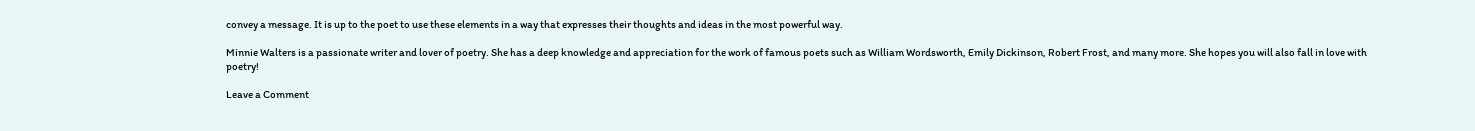convey a message. It is up to the poet to use these elements in a way that expresses their thoughts and ideas in the most powerful way.

Minnie Walters is a passionate writer and lover of poetry. She has a deep knowledge and appreciation for the work of famous poets such as William Wordsworth, Emily Dickinson, Robert Frost, and many more. She hopes you will also fall in love with poetry!

Leave a Comment